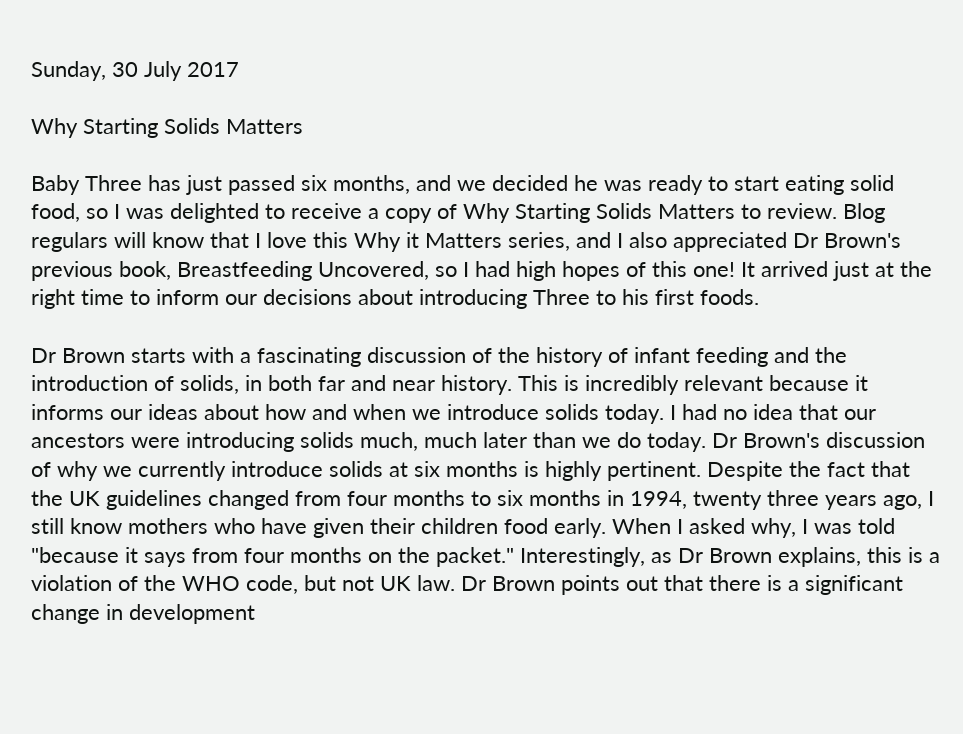Sunday, 30 July 2017

Why Starting Solids Matters

Baby Three has just passed six months, and we decided he was ready to start eating solid food, so I was delighted to receive a copy of Why Starting Solids Matters to review. Blog regulars will know that I love this Why it Matters series, and I also appreciated Dr Brown's previous book, Breastfeeding Uncovered, so I had high hopes of this one! It arrived just at the right time to inform our decisions about introducing Three to his first foods.

Dr Brown starts with a fascinating discussion of the history of infant feeding and the introduction of solids, in both far and near history. This is incredibly relevant because it informs our ideas about how and when we introduce solids today. I had no idea that our ancestors were introducing solids much, much later than we do today. Dr Brown's discussion of why we currently introduce solids at six months is highly pertinent. Despite the fact that the UK guidelines changed from four months to six months in 1994, twenty three years ago, I still know mothers who have given their children food early. When I asked why, I was told "because it says from four months on the packet." Interestingly, as Dr Brown explains, this is a violation of the WHO code, but not UK law. Dr Brown points out that there is a significant change in development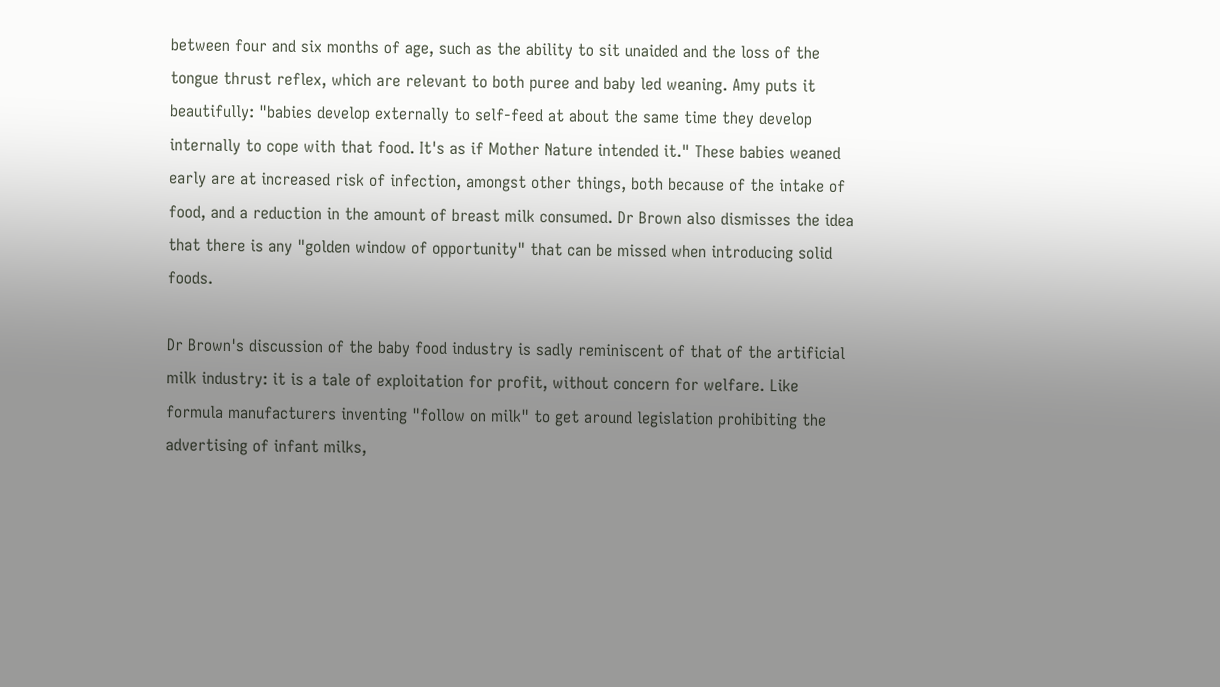between four and six months of age, such as the ability to sit unaided and the loss of the tongue thrust reflex, which are relevant to both puree and baby led weaning. Amy puts it beautifully: "babies develop externally to self-feed at about the same time they develop internally to cope with that food. It's as if Mother Nature intended it." These babies weaned early are at increased risk of infection, amongst other things, both because of the intake of food, and a reduction in the amount of breast milk consumed. Dr Brown also dismisses the idea that there is any "golden window of opportunity" that can be missed when introducing solid foods.

Dr Brown's discussion of the baby food industry is sadly reminiscent of that of the artificial milk industry: it is a tale of exploitation for profit, without concern for welfare. Like formula manufacturers inventing "follow on milk" to get around legislation prohibiting the advertising of infant milks,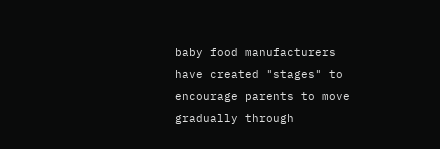baby food manufacturers have created "stages" to encourage parents to move gradually through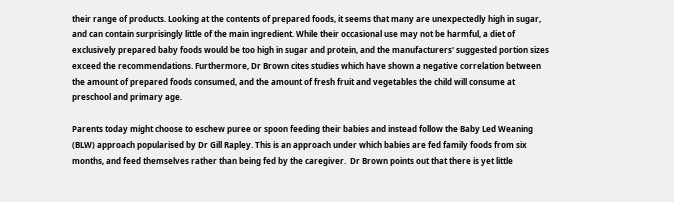their range of products. Looking at the contents of prepared foods, it seems that many are unexpectedly high in sugar, and can contain surprisingly little of the main ingredient. While their occasional use may not be harmful, a diet of exclusively prepared baby foods would be too high in sugar and protein, and the manufacturers' suggested portion sizes exceed the recommendations. Furthermore, Dr Brown cites studies which have shown a negative correlation between the amount of prepared foods consumed, and the amount of fresh fruit and vegetables the child will consume at preschool and primary age.

Parents today might choose to eschew puree or spoon feeding their babies and instead follow the Baby Led Weaning (BLW) approach popularised by Dr Gill Rapley. This is an approach under which babies are fed family foods from six months, and feed themselves rather than being fed by the caregiver.  Dr Brown points out that there is yet little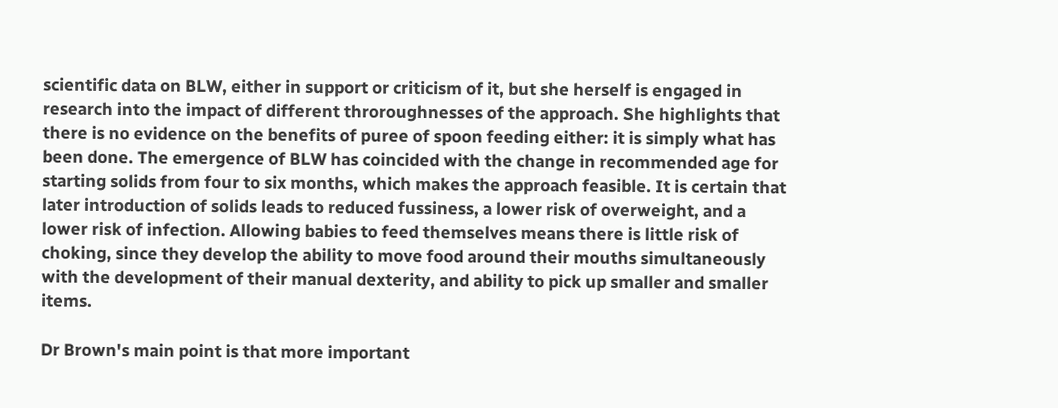scientific data on BLW, either in support or criticism of it, but she herself is engaged in research into the impact of different throroughnesses of the approach. She highlights that there is no evidence on the benefits of puree of spoon feeding either: it is simply what has been done. The emergence of BLW has coincided with the change in recommended age for starting solids from four to six months, which makes the approach feasible. It is certain that later introduction of solids leads to reduced fussiness, a lower risk of overweight, and a lower risk of infection. Allowing babies to feed themselves means there is little risk of choking, since they develop the ability to move food around their mouths simultaneously with the development of their manual dexterity, and ability to pick up smaller and smaller items.

Dr Brown's main point is that more important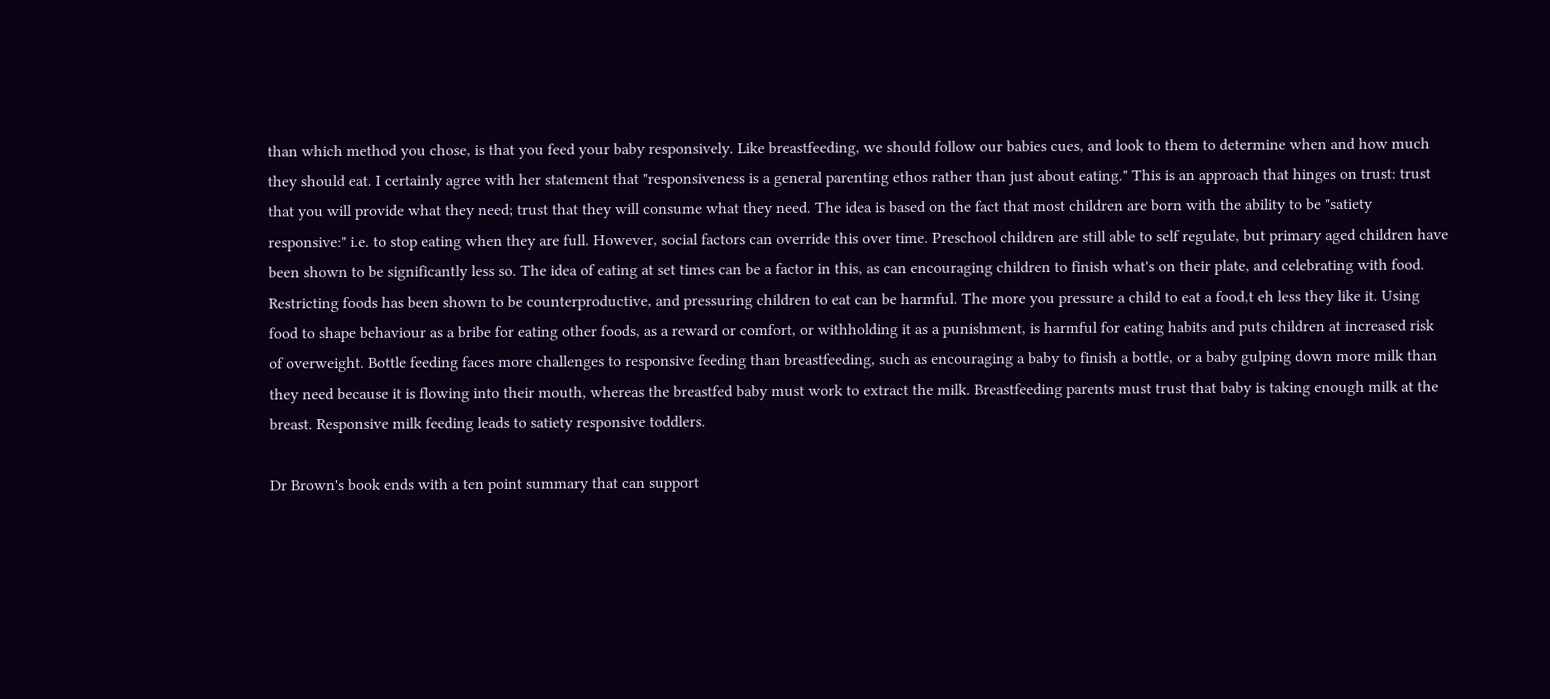than which method you chose, is that you feed your baby responsively. Like breastfeeding, we should follow our babies cues, and look to them to determine when and how much they should eat. I certainly agree with her statement that "responsiveness is a general parenting ethos rather than just about eating." This is an approach that hinges on trust: trust that you will provide what they need; trust that they will consume what they need. The idea is based on the fact that most children are born with the ability to be "satiety responsive:" i.e. to stop eating when they are full. However, social factors can override this over time. Preschool children are still able to self regulate, but primary aged children have been shown to be significantly less so. The idea of eating at set times can be a factor in this, as can encouraging children to finish what's on their plate, and celebrating with food. Restricting foods has been shown to be counterproductive, and pressuring children to eat can be harmful. The more you pressure a child to eat a food,t eh less they like it. Using food to shape behaviour as a bribe for eating other foods, as a reward or comfort, or withholding it as a punishment, is harmful for eating habits and puts children at increased risk of overweight. Bottle feeding faces more challenges to responsive feeding than breastfeeding, such as encouraging a baby to finish a bottle, or a baby gulping down more milk than they need because it is flowing into their mouth, whereas the breastfed baby must work to extract the milk. Breastfeeding parents must trust that baby is taking enough milk at the breast. Responsive milk feeding leads to satiety responsive toddlers.

Dr Brown's book ends with a ten point summary that can support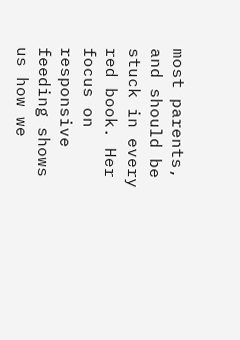most parents, and should be stuck in every red book. Her focus on responsive feeding shows us how we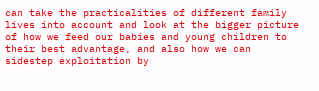can take the practicalities of different family lives into account and look at the bigger picture of how we feed our babies and young children to their best advantage, and also how we can sidestep exploitation by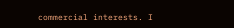commercial interests. I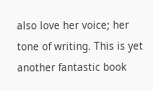also love her voice; her tone of writing. This is yet another fantastic book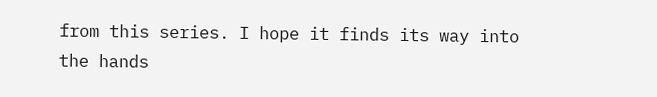from this series. I hope it finds its way into the hands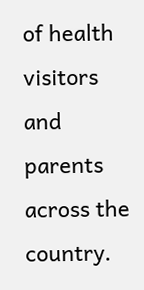of health visitors and parents across the country.